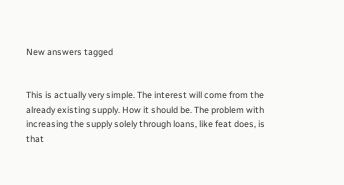New answers tagged


This is actually very simple. The interest will come from the already existing supply. How it should be. The problem with increasing the supply solely through loans, like feat does, is that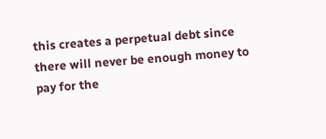this creates a perpetual debt since there will never be enough money to pay for the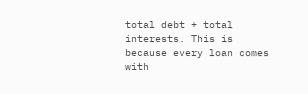total debt + total interests. This is because every loan comes with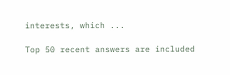interests, which ...

Top 50 recent answers are included